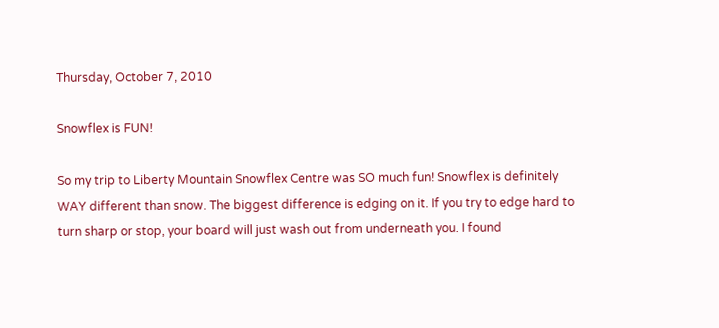Thursday, October 7, 2010

Snowflex is FUN!

So my trip to Liberty Mountain Snowflex Centre was SO much fun! Snowflex is definitely WAY different than snow. The biggest difference is edging on it. If you try to edge hard to turn sharp or stop, your board will just wash out from underneath you. I found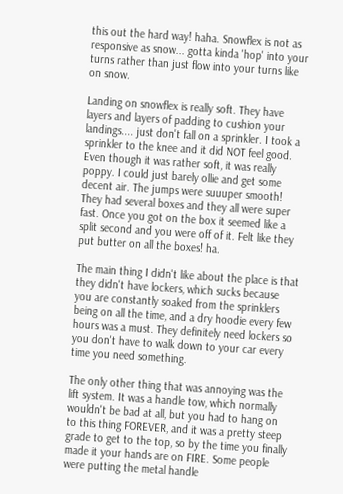this out the hard way! haha. Snowflex is not as responsive as snow... gotta kinda 'hop' into your turns rather than just flow into your turns like on snow.

Landing on snowflex is really soft. They have layers and layers of padding to cushion your landings.... just don't fall on a sprinkler. I took a sprinkler to the knee and it did NOT feel good. Even though it was rather soft, it was really poppy. I could just barely ollie and get some decent air. The jumps were suuuper smooth! They had several boxes and they all were super fast. Once you got on the box it seemed like a split second and you were off of it. Felt like they put butter on all the boxes! ha.

The main thing I didn't like about the place is that they didn't have lockers, which sucks because you are constantly soaked from the sprinklers being on all the time, and a dry hoodie every few hours was a must. They definitely need lockers so you don't have to walk down to your car every time you need something.

The only other thing that was annoying was the lift system. It was a handle tow, which normally wouldn't be bad at all, but you had to hang on to this thing FOREVER, and it was a pretty steep grade to get to the top, so by the time you finally made it your hands are on FIRE. Some people were putting the metal handle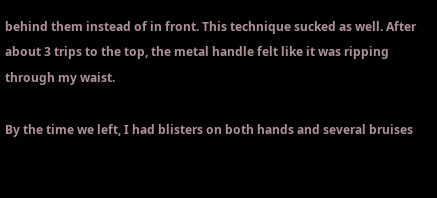behind them instead of in front. This technique sucked as well. After about 3 trips to the top, the metal handle felt like it was ripping through my waist.

By the time we left, I had blisters on both hands and several bruises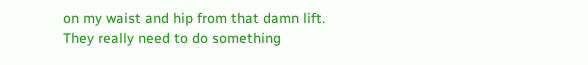on my waist and hip from that damn lift. They really need to do something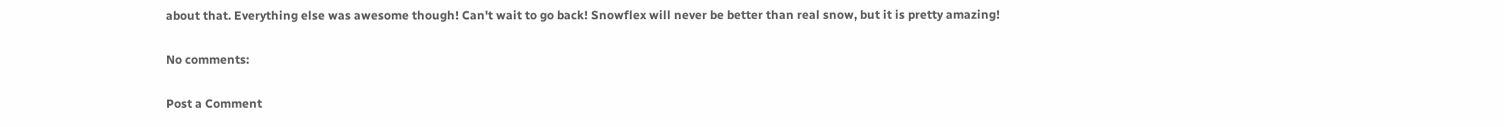about that. Everything else was awesome though! Can't wait to go back! Snowflex will never be better than real snow, but it is pretty amazing!

No comments:

Post a Comment